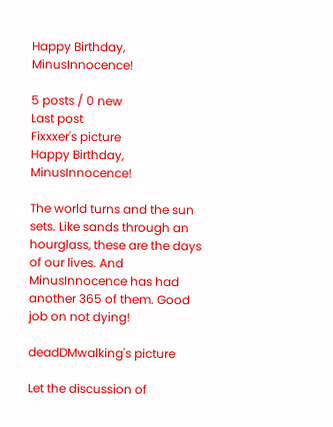Happy Birthday, MinusInnocence!

5 posts / 0 new
Last post
Fixxxer's picture
Happy Birthday, MinusInnocence!

The world turns and the sun sets. Like sands through an hourglass, these are the days of our lives. And MinusInnocence has had another 365 of them. Good job on not dying!

deadDMwalking's picture

Let the discussion of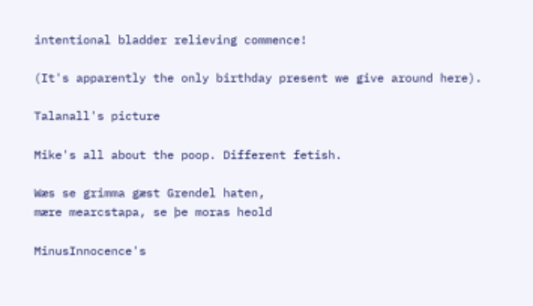intentional bladder relieving commence!

(It's apparently the only birthday present we give around here).

Talanall's picture

Mike's all about the poop. Different fetish.

Wæs se grimma gæst Grendel haten,
mære mearcstapa, se þe moras heold

MinusInnocence's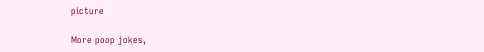picture

More poop jokes,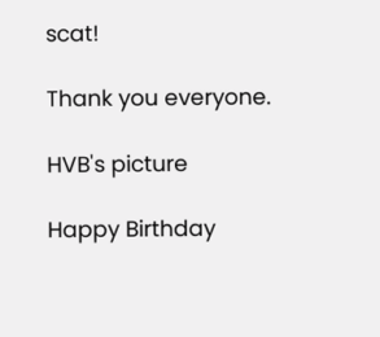scat!

Thank you everyone.

HVB's picture

Happy Birthday